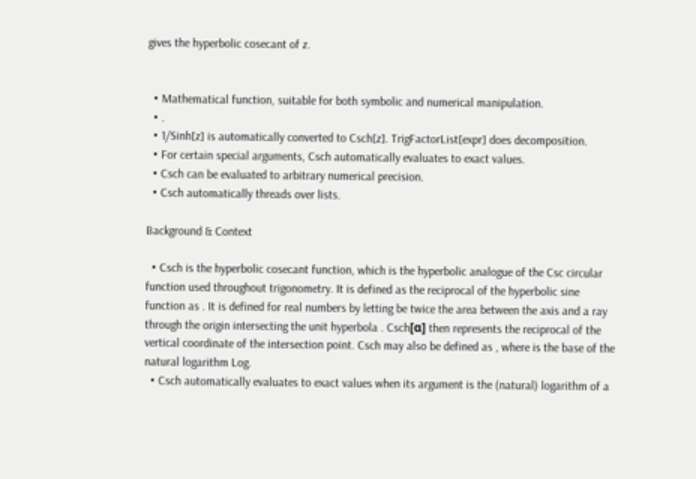gives the hyperbolic cosecant of z.


  • Mathematical function, suitable for both symbolic and numerical manipulation.
  • .
  • 1/Sinh[z] is automatically converted to Csch[z]. TrigFactorList[expr] does decomposition.
  • For certain special arguments, Csch automatically evaluates to exact values.
  • Csch can be evaluated to arbitrary numerical precision.
  • Csch automatically threads over lists.

Background & Context

  • Csch is the hyperbolic cosecant function, which is the hyperbolic analogue of the Csc circular function used throughout trigonometry. It is defined as the reciprocal of the hyperbolic sine function as . It is defined for real numbers by letting be twice the area between the axis and a ray through the origin intersecting the unit hyperbola . Csch[α] then represents the reciprocal of the vertical coordinate of the intersection point. Csch may also be defined as , where is the base of the natural logarithm Log.
  • Csch automatically evaluates to exact values when its argument is the (natural) logarithm of a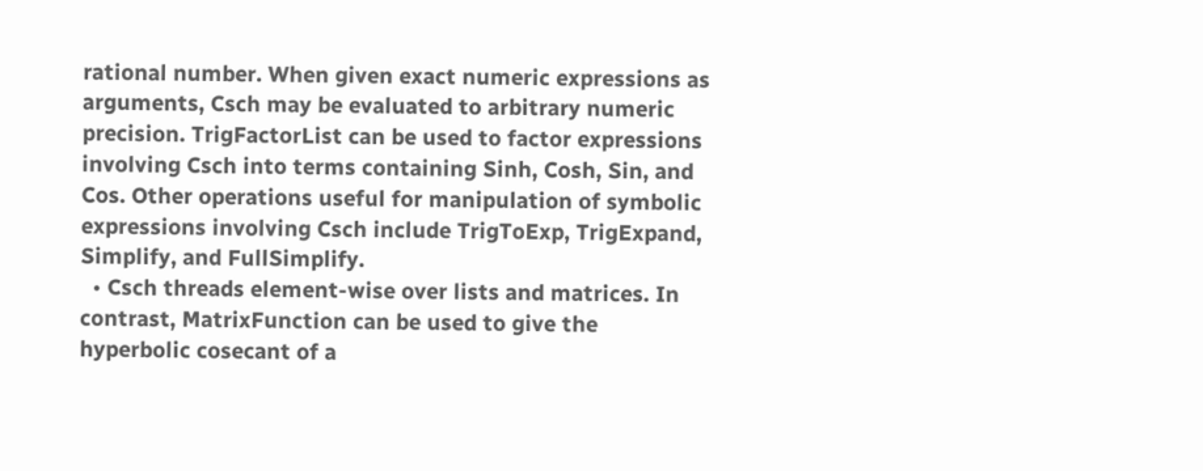rational number. When given exact numeric expressions as arguments, Csch may be evaluated to arbitrary numeric precision. TrigFactorList can be used to factor expressions involving Csch into terms containing Sinh, Cosh, Sin, and Cos. Other operations useful for manipulation of symbolic expressions involving Csch include TrigToExp, TrigExpand, Simplify, and FullSimplify.
  • Csch threads element-wise over lists and matrices. In contrast, MatrixFunction can be used to give the hyperbolic cosecant of a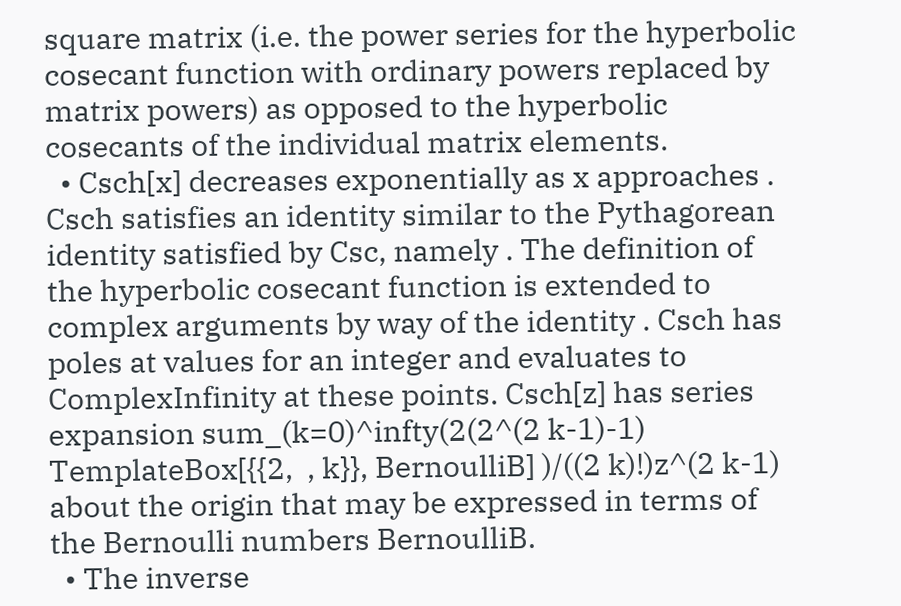square matrix (i.e. the power series for the hyperbolic cosecant function with ordinary powers replaced by matrix powers) as opposed to the hyperbolic cosecants of the individual matrix elements.
  • Csch[x] decreases exponentially as x approaches . Csch satisfies an identity similar to the Pythagorean identity satisfied by Csc, namely . The definition of the hyperbolic cosecant function is extended to complex arguments by way of the identity . Csch has poles at values for an integer and evaluates to ComplexInfinity at these points. Csch[z] has series expansion sum_(k=0)^infty(2(2^(2 k-1)-1) TemplateBox[{{2,  , k}}, BernoulliB] )/((2 k)!)z^(2 k-1) about the origin that may be expressed in terms of the Bernoulli numbers BernoulliB.
  • The inverse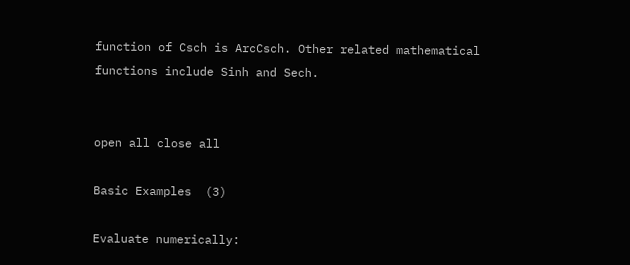function of Csch is ArcCsch. Other related mathematical functions include Sinh and Sech.


open all close all

Basic Examples  (3)

Evaluate numerically: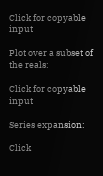Click for copyable input

Plot over a subset of the reals:

Click for copyable input

Series expansion:

Click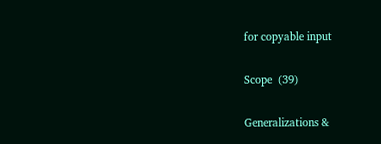for copyable input

Scope  (39)

Generalizations &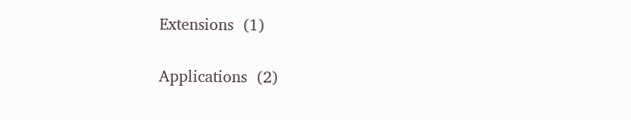Extensions  (1)

Applications  (2)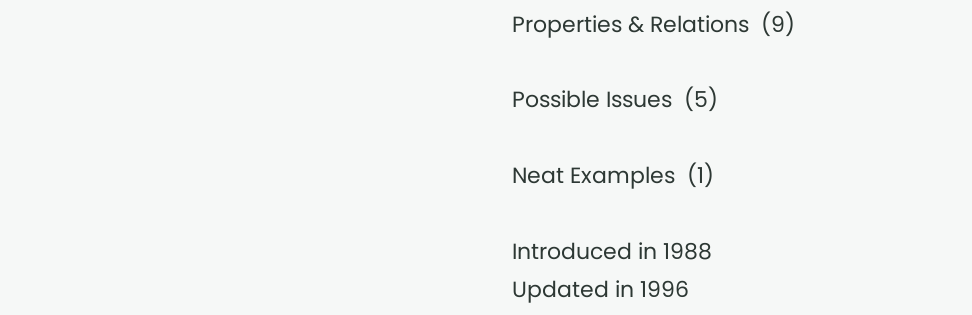Properties & Relations  (9)

Possible Issues  (5)

Neat Examples  (1)

Introduced in 1988
Updated in 1996